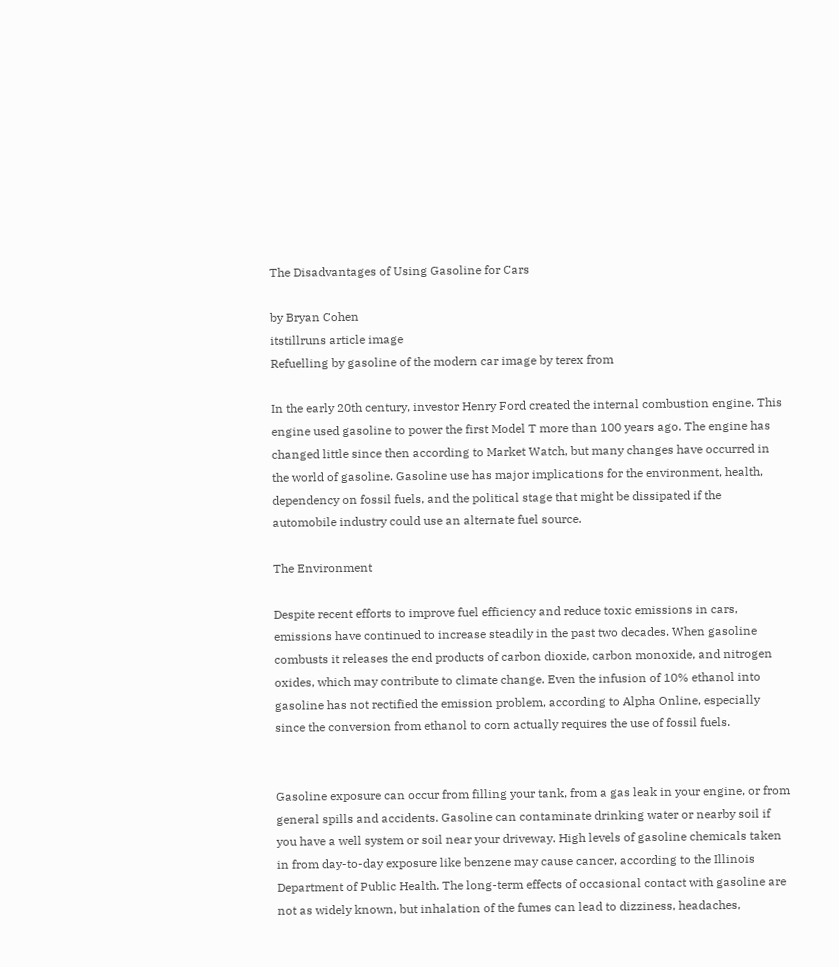The Disadvantages of Using Gasoline for Cars

by Bryan Cohen
itstillruns article image
Refuelling by gasoline of the modern car image by terex from

In the early 20th century, investor Henry Ford created the internal combustion engine. This engine used gasoline to power the first Model T more than 100 years ago. The engine has changed little since then according to Market Watch, but many changes have occurred in the world of gasoline. Gasoline use has major implications for the environment, health, dependency on fossil fuels, and the political stage that might be dissipated if the automobile industry could use an alternate fuel source.

The Environment

Despite recent efforts to improve fuel efficiency and reduce toxic emissions in cars, emissions have continued to increase steadily in the past two decades. When gasoline combusts it releases the end products of carbon dioxide, carbon monoxide, and nitrogen oxides, which may contribute to climate change. Even the infusion of 10% ethanol into gasoline has not rectified the emission problem, according to Alpha Online, especially since the conversion from ethanol to corn actually requires the use of fossil fuels.


Gasoline exposure can occur from filling your tank, from a gas leak in your engine, or from general spills and accidents. Gasoline can contaminate drinking water or nearby soil if you have a well system or soil near your driveway. High levels of gasoline chemicals taken in from day-to-day exposure like benzene may cause cancer, according to the Illinois Department of Public Health. The long-term effects of occasional contact with gasoline are not as widely known, but inhalation of the fumes can lead to dizziness, headaches,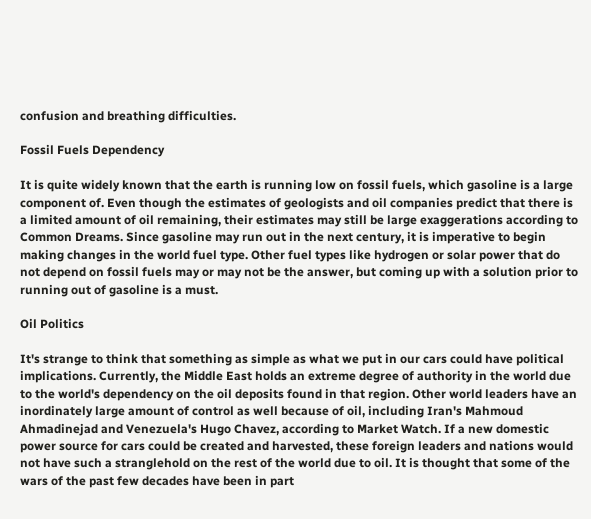confusion and breathing difficulties.

Fossil Fuels Dependency

It is quite widely known that the earth is running low on fossil fuels, which gasoline is a large component of. Even though the estimates of geologists and oil companies predict that there is a limited amount of oil remaining, their estimates may still be large exaggerations according to Common Dreams. Since gasoline may run out in the next century, it is imperative to begin making changes in the world fuel type. Other fuel types like hydrogen or solar power that do not depend on fossil fuels may or may not be the answer, but coming up with a solution prior to running out of gasoline is a must.

Oil Politics

It's strange to think that something as simple as what we put in our cars could have political implications. Currently, the Middle East holds an extreme degree of authority in the world due to the world's dependency on the oil deposits found in that region. Other world leaders have an inordinately large amount of control as well because of oil, including Iran's Mahmoud Ahmadinejad and Venezuela's Hugo Chavez, according to Market Watch. If a new domestic power source for cars could be created and harvested, these foreign leaders and nations would not have such a stranglehold on the rest of the world due to oil. It is thought that some of the wars of the past few decades have been in part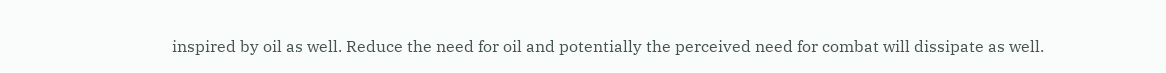inspired by oil as well. Reduce the need for oil and potentially the perceived need for combat will dissipate as well.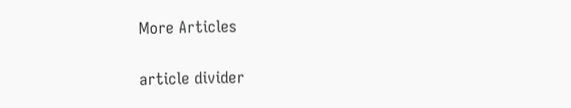More Articles

article divider